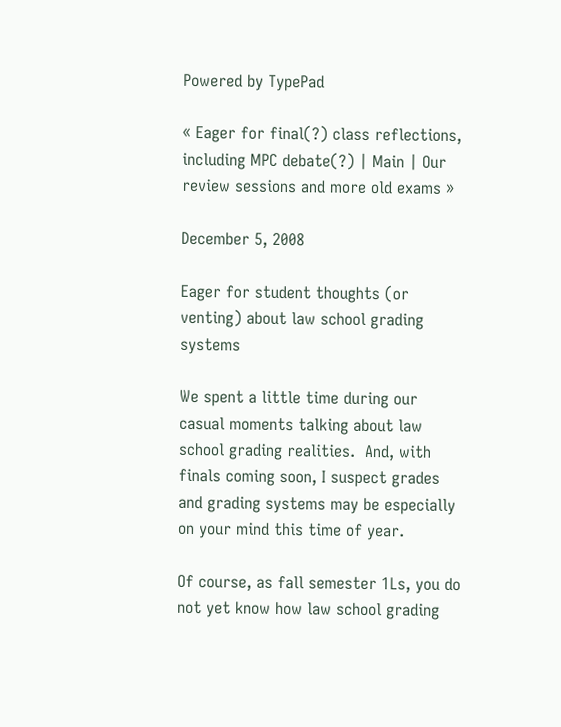Powered by TypePad

« Eager for final(?) class reflections, including MPC debate(?) | Main | Our review sessions and more old exams »

December 5, 2008

Eager for student thoughts (or venting) about law school grading systems

We spent a little time during our casual moments talking about law school grading realities.  And, with finals coming soon, I suspect grades and grading systems may be especially on your mind this time of year.

Of course, as fall semester 1Ls, you do not yet know how law school grading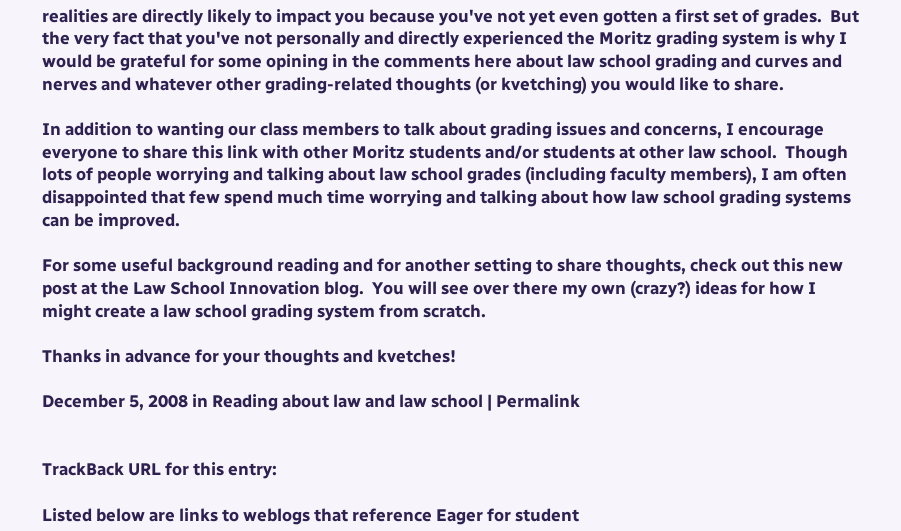realities are directly likely to impact you because you've not yet even gotten a first set of grades.  But the very fact that you've not personally and directly experienced the Moritz grading system is why I would be grateful for some opining in the comments here about law school grading and curves and nerves and whatever other grading-related thoughts (or kvetching) you would like to share.

In addition to wanting our class members to talk about grading issues and concerns, I encourage everyone to share this link with other Moritz students and/or students at other law school.  Though lots of people worrying and talking about law school grades (including faculty members), I am often disappointed that few spend much time worrying and talking about how law school grading systems can be improved.

For some useful background reading and for another setting to share thoughts, check out this new post at the Law School Innovation blog.  You will see over there my own (crazy?) ideas for how I might create a law school grading system from scratch.

Thanks in advance for your thoughts and kvetches!

December 5, 2008 in Reading about law and law school | Permalink


TrackBack URL for this entry:

Listed below are links to weblogs that reference Eager for student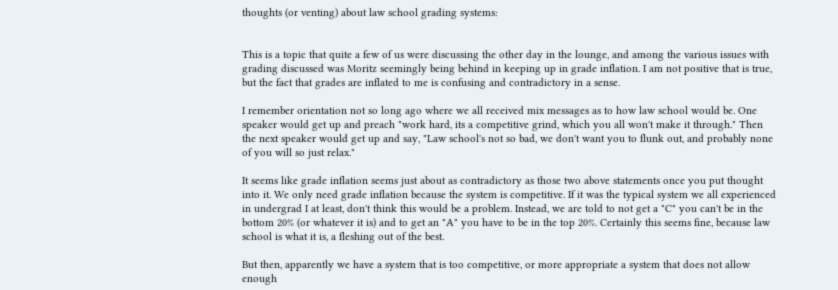thoughts (or venting) about law school grading systems:


This is a topic that quite a few of us were discussing the other day in the lounge, and among the various issues with grading discussed was Moritz seemingly being behind in keeping up in grade inflation. I am not positive that is true, but the fact that grades are inflated to me is confusing and contradictory in a sense.

I remember orientation not so long ago where we all received mix messages as to how law school would be. One speaker would get up and preach "work hard, its a competitive grind, which you all won't make it through." Then the next speaker would get up and say, "Law school's not so bad, we don't want you to flunk out, and probably none of you will so just relax."

It seems like grade inflation seems just about as contradictory as those two above statements once you put thought into it. We only need grade inflation because the system is competitive. If it was the typical system we all experienced in undergrad I at least, don't think this would be a problem. Instead, we are told to not get a "C" you can't be in the bottom 20% (or whatever it is) and to get an "A" you have to be in the top 20%. Certainly this seems fine, because law school is what it is, a fleshing out of the best.

But then, apparently we have a system that is too competitive, or more appropriate a system that does not allow enough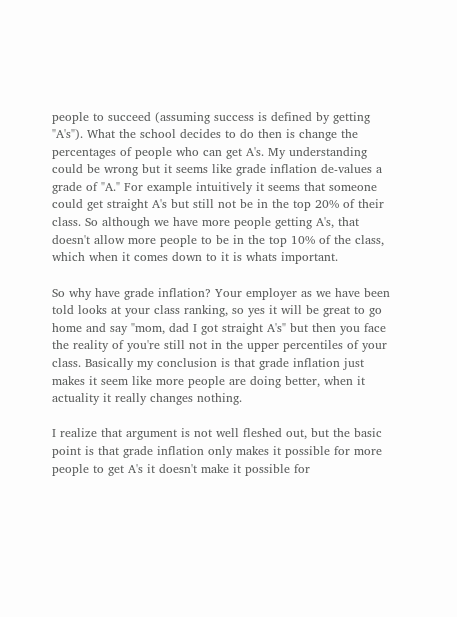people to succeed (assuming success is defined by getting "A's"). What the school decides to do then is change the percentages of people who can get A's. My understanding could be wrong but it seems like grade inflation de-values a grade of "A." For example intuitively it seems that someone could get straight A's but still not be in the top 20% of their class. So although we have more people getting A's, that doesn't allow more people to be in the top 10% of the class, which when it comes down to it is whats important.

So why have grade inflation? Your employer as we have been told looks at your class ranking, so yes it will be great to go home and say "mom, dad I got straight A's" but then you face the reality of you're still not in the upper percentiles of your class. Basically my conclusion is that grade inflation just makes it seem like more people are doing better, when it actuality it really changes nothing.

I realize that argument is not well fleshed out, but the basic point is that grade inflation only makes it possible for more people to get A's it doesn't make it possible for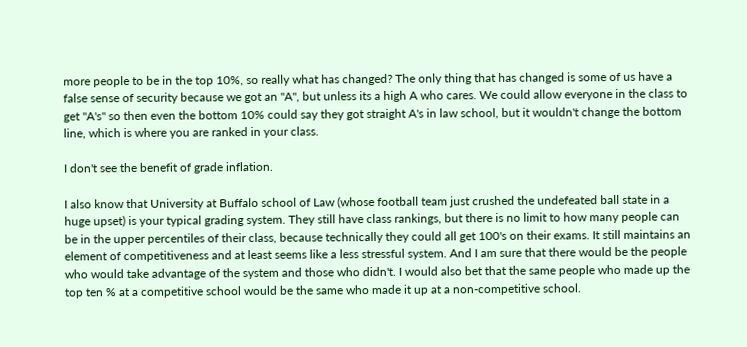more people to be in the top 10%, so really what has changed? The only thing that has changed is some of us have a false sense of security because we got an "A", but unless its a high A who cares. We could allow everyone in the class to get "A's" so then even the bottom 10% could say they got straight A's in law school, but it wouldn't change the bottom line, which is where you are ranked in your class.

I don't see the benefit of grade inflation.

I also know that University at Buffalo school of Law (whose football team just crushed the undefeated ball state in a huge upset) is your typical grading system. They still have class rankings, but there is no limit to how many people can be in the upper percentiles of their class, because technically they could all get 100's on their exams. It still maintains an element of competitiveness and at least seems like a less stressful system. And I am sure that there would be the people who would take advantage of the system and those who didn't. I would also bet that the same people who made up the top ten % at a competitive school would be the same who made it up at a non-competitive school.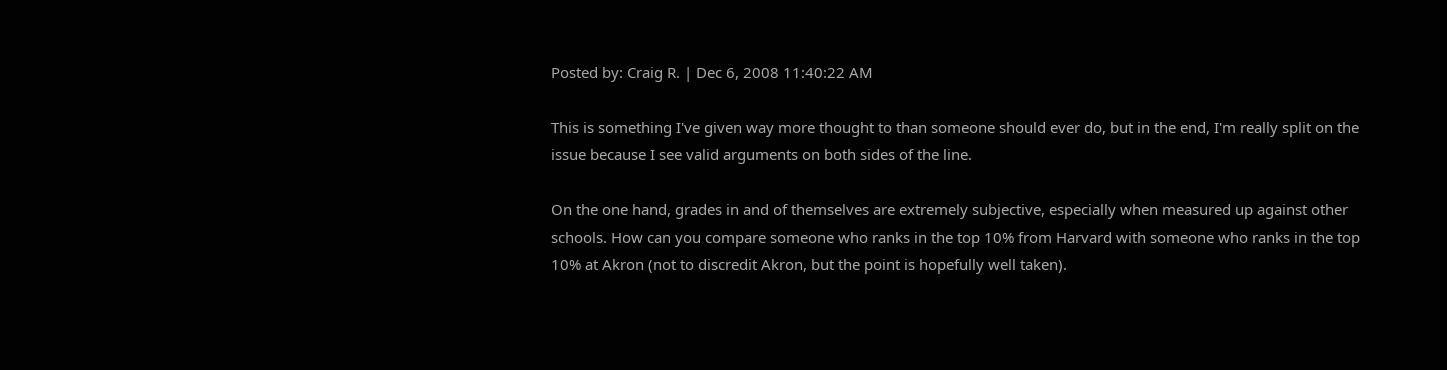Posted by: Craig R. | Dec 6, 2008 11:40:22 AM

This is something I've given way more thought to than someone should ever do, but in the end, I'm really split on the issue because I see valid arguments on both sides of the line.

On the one hand, grades in and of themselves are extremely subjective, especially when measured up against other schools. How can you compare someone who ranks in the top 10% from Harvard with someone who ranks in the top 10% at Akron (not to discredit Akron, but the point is hopefully well taken).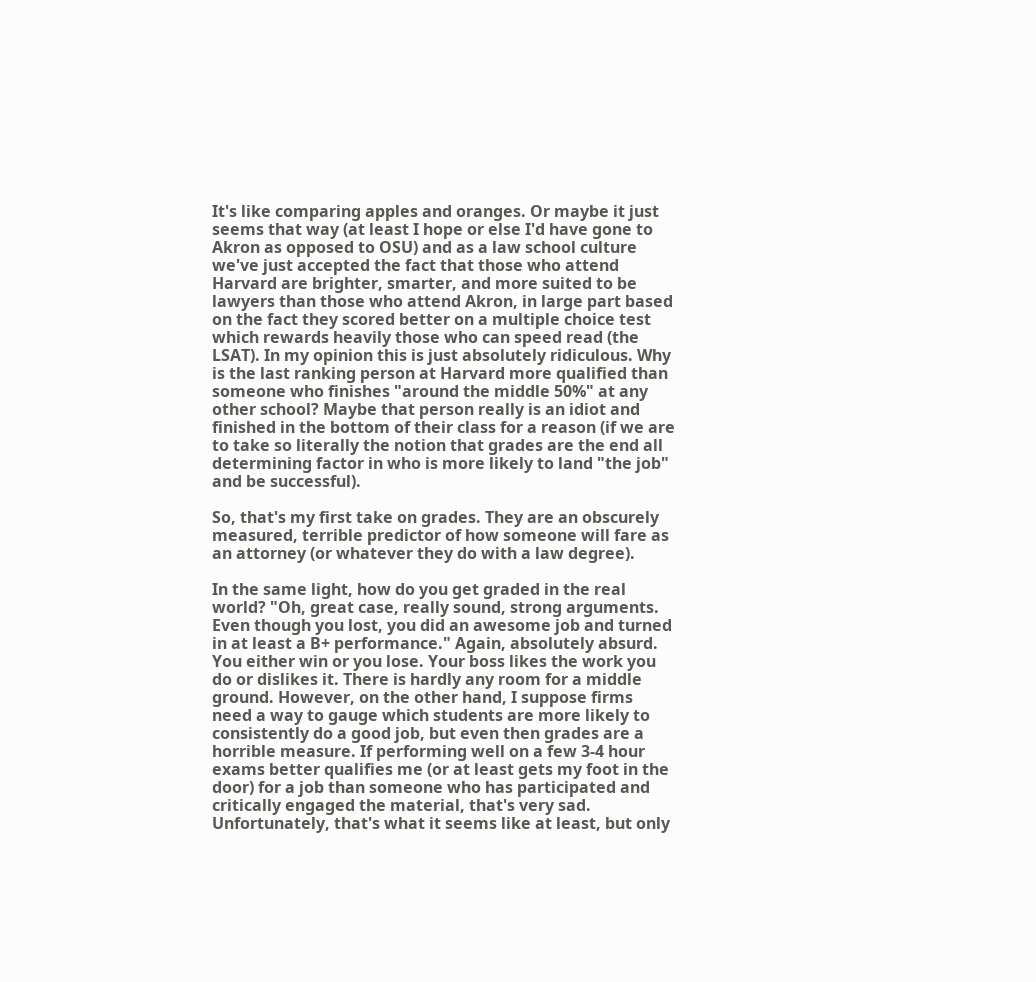It's like comparing apples and oranges. Or maybe it just seems that way (at least I hope or else I'd have gone to Akron as opposed to OSU) and as a law school culture we've just accepted the fact that those who attend Harvard are brighter, smarter, and more suited to be lawyers than those who attend Akron, in large part based on the fact they scored better on a multiple choice test which rewards heavily those who can speed read (the LSAT). In my opinion this is just absolutely ridiculous. Why is the last ranking person at Harvard more qualified than someone who finishes "around the middle 50%" at any other school? Maybe that person really is an idiot and finished in the bottom of their class for a reason (if we are to take so literally the notion that grades are the end all determining factor in who is more likely to land "the job" and be successful).

So, that's my first take on grades. They are an obscurely measured, terrible predictor of how someone will fare as an attorney (or whatever they do with a law degree).

In the same light, how do you get graded in the real world? "Oh, great case, really sound, strong arguments. Even though you lost, you did an awesome job and turned in at least a B+ performance." Again, absolutely absurd. You either win or you lose. Your boss likes the work you do or dislikes it. There is hardly any room for a middle ground. However, on the other hand, I suppose firms need a way to gauge which students are more likely to consistently do a good job, but even then grades are a horrible measure. If performing well on a few 3-4 hour exams better qualifies me (or at least gets my foot in the door) for a job than someone who has participated and critically engaged the material, that's very sad. Unfortunately, that's what it seems like at least, but only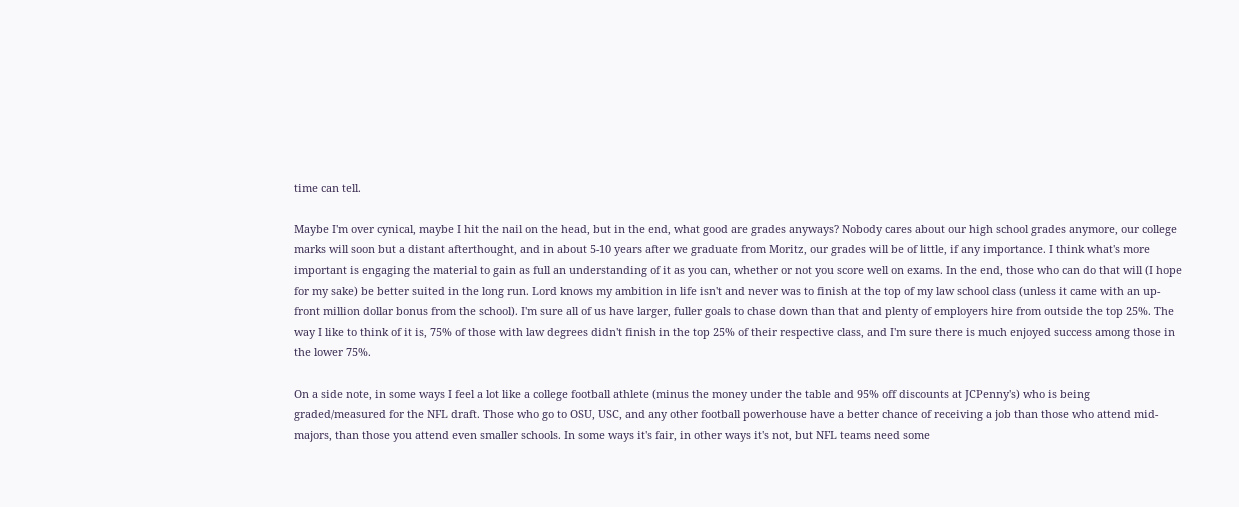time can tell.

Maybe I'm over cynical, maybe I hit the nail on the head, but in the end, what good are grades anyways? Nobody cares about our high school grades anymore, our college marks will soon but a distant afterthought, and in about 5-10 years after we graduate from Moritz, our grades will be of little, if any importance. I think what's more important is engaging the material to gain as full an understanding of it as you can, whether or not you score well on exams. In the end, those who can do that will (I hope for my sake) be better suited in the long run. Lord knows my ambition in life isn't and never was to finish at the top of my law school class (unless it came with an up-front million dollar bonus from the school). I'm sure all of us have larger, fuller goals to chase down than that and plenty of employers hire from outside the top 25%. The way I like to think of it is, 75% of those with law degrees didn't finish in the top 25% of their respective class, and I'm sure there is much enjoyed success among those in the lower 75%.

On a side note, in some ways I feel a lot like a college football athlete (minus the money under the table and 95% off discounts at JCPenny's) who is being graded/measured for the NFL draft. Those who go to OSU, USC, and any other football powerhouse have a better chance of receiving a job than those who attend mid-majors, than those you attend even smaller schools. In some ways it's fair, in other ways it's not, but NFL teams need some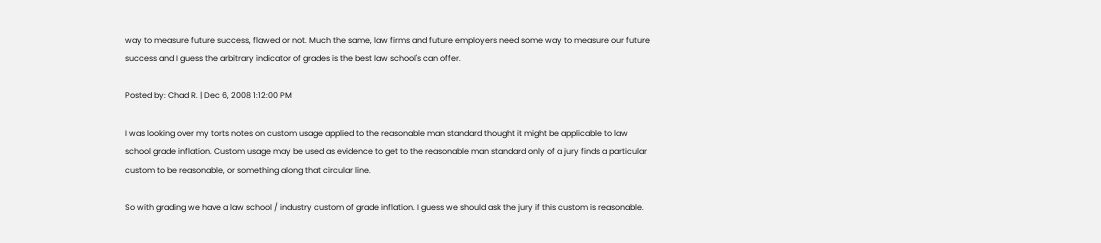way to measure future success, flawed or not. Much the same, law firms and future employers need some way to measure our future success and I guess the arbitrary indicator of grades is the best law school's can offer.

Posted by: Chad R. | Dec 6, 2008 1:12:00 PM

I was looking over my torts notes on custom usage applied to the reasonable man standard thought it might be applicable to law school grade inflation. Custom usage may be used as evidence to get to the reasonable man standard only of a jury finds a particular custom to be reasonable, or something along that circular line.

So with grading we have a law school / industry custom of grade inflation. I guess we should ask the jury if this custom is reasonable.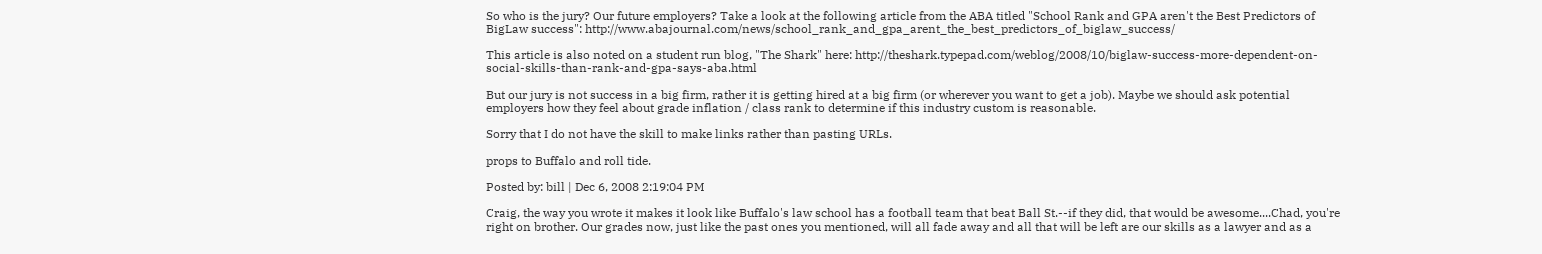So who is the jury? Our future employers? Take a look at the following article from the ABA titled "School Rank and GPA aren't the Best Predictors of BigLaw success": http://www.abajournal.com/news/school_rank_and_gpa_arent_the_best_predictors_of_biglaw_success/

This article is also noted on a student run blog, "The Shark" here: http://theshark.typepad.com/weblog/2008/10/biglaw-success-more-dependent-on-social-skills-than-rank-and-gpa-says-aba.html

But our jury is not success in a big firm, rather it is getting hired at a big firm (or wherever you want to get a job). Maybe we should ask potential employers how they feel about grade inflation / class rank to determine if this industry custom is reasonable.

Sorry that I do not have the skill to make links rather than pasting URLs.

props to Buffalo and roll tide.

Posted by: bill | Dec 6, 2008 2:19:04 PM

Craig, the way you wrote it makes it look like Buffalo's law school has a football team that beat Ball St.--if they did, that would be awesome....Chad, you're right on brother. Our grades now, just like the past ones you mentioned, will all fade away and all that will be left are our skills as a lawyer and as a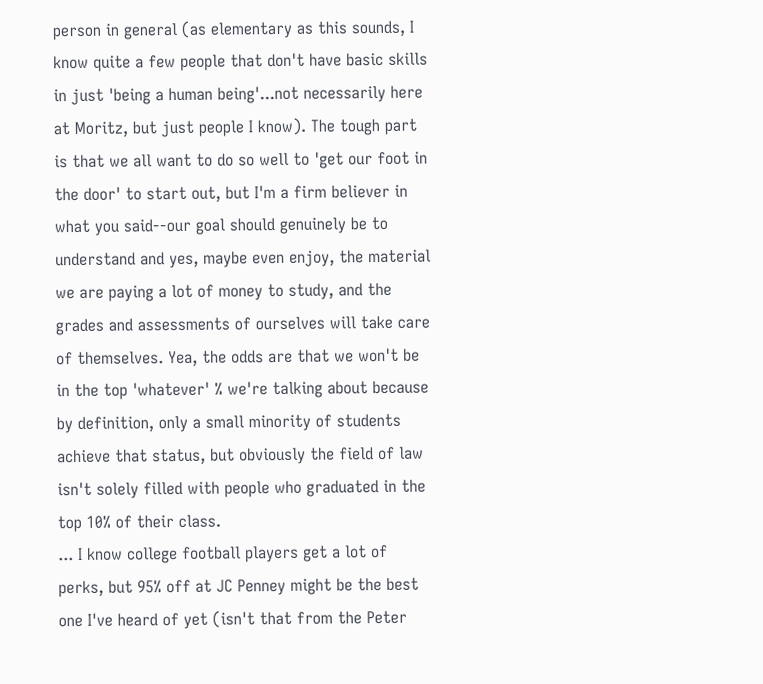person in general (as elementary as this sounds, I know quite a few people that don't have basic skills in just 'being a human being'...not necessarily here at Moritz, but just people I know). The tough part is that we all want to do so well to 'get our foot in the door' to start out, but I'm a firm believer in what you said--our goal should genuinely be to understand and yes, maybe even enjoy, the material we are paying a lot of money to study, and the grades and assessments of ourselves will take care of themselves. Yea, the odds are that we won't be in the top 'whatever' % we're talking about because by definition, only a small minority of students achieve that status, but obviously the field of law isn't solely filled with people who graduated in the top 10% of their class.
... I know college football players get a lot of perks, but 95% off at JC Penney might be the best one I've heard of yet (isn't that from the Peter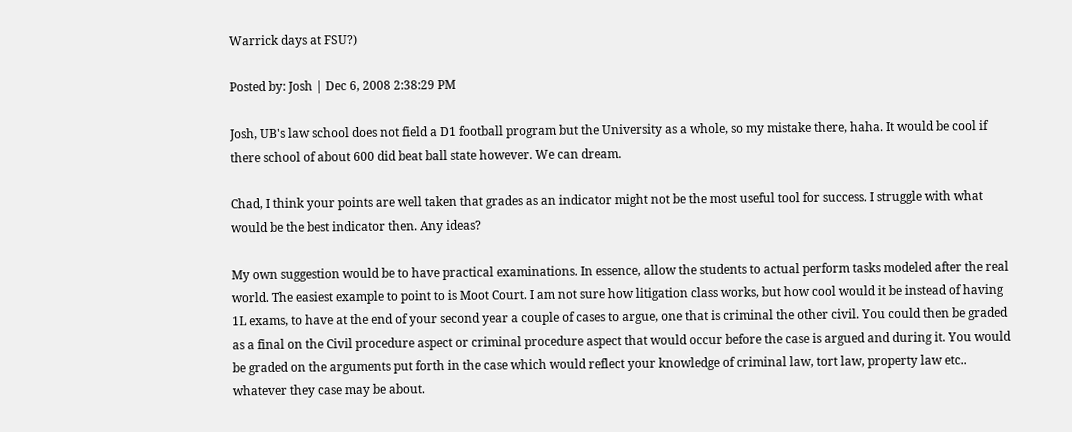Warrick days at FSU?)

Posted by: Josh | Dec 6, 2008 2:38:29 PM

Josh, UB's law school does not field a D1 football program but the University as a whole, so my mistake there, haha. It would be cool if there school of about 600 did beat ball state however. We can dream.

Chad, I think your points are well taken that grades as an indicator might not be the most useful tool for success. I struggle with what would be the best indicator then. Any ideas?

My own suggestion would be to have practical examinations. In essence, allow the students to actual perform tasks modeled after the real world. The easiest example to point to is Moot Court. I am not sure how litigation class works, but how cool would it be instead of having 1L exams, to have at the end of your second year a couple of cases to argue, one that is criminal the other civil. You could then be graded as a final on the Civil procedure aspect or criminal procedure aspect that would occur before the case is argued and during it. You would be graded on the arguments put forth in the case which would reflect your knowledge of criminal law, tort law, property law etc.. whatever they case may be about.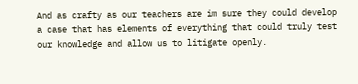And as crafty as our teachers are im sure they could develop a case that has elements of everything that could truly test our knowledge and allow us to litigate openly.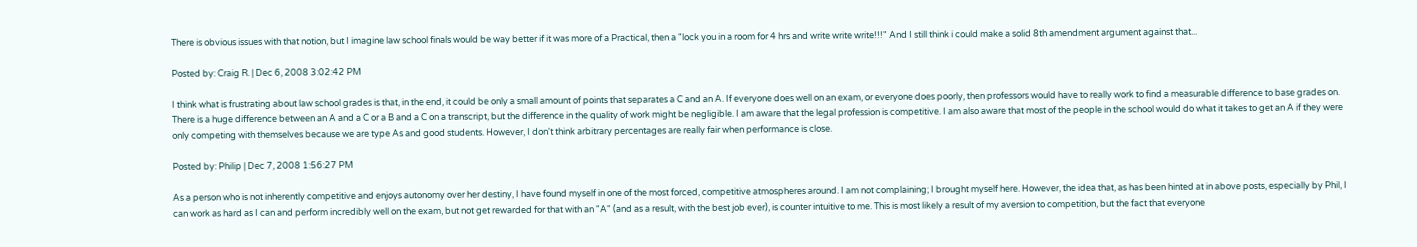There is obvious issues with that notion, but I imagine law school finals would be way better if it was more of a Practical, then a "lock you in a room for 4 hrs and write write write!!!" And I still think i could make a solid 8th amendment argument against that...

Posted by: Craig R. | Dec 6, 2008 3:02:42 PM

I think what is frustrating about law school grades is that, in the end, it could be only a small amount of points that separates a C and an A. If everyone does well on an exam, or everyone does poorly, then professors would have to really work to find a measurable difference to base grades on. There is a huge difference between an A and a C or a B and a C on a transcript, but the difference in the quality of work might be negligible. I am aware that the legal profession is competitive. I am also aware that most of the people in the school would do what it takes to get an A if they were only competing with themselves because we are type As and good students. However, I don't think arbitrary percentages are really fair when performance is close.

Posted by: Philip | Dec 7, 2008 1:56:27 PM

As a person who is not inherently competitive and enjoys autonomy over her destiny, I have found myself in one of the most forced, competitive atmospheres around. I am not complaining; I brought myself here. However, the idea that, as has been hinted at in above posts, especially by Phil, I can work as hard as I can and perform incredibly well on the exam, but not get rewarded for that with an "A" (and as a result, with the best job ever), is counter intuitive to me. This is most likely a result of my aversion to competition, but the fact that everyone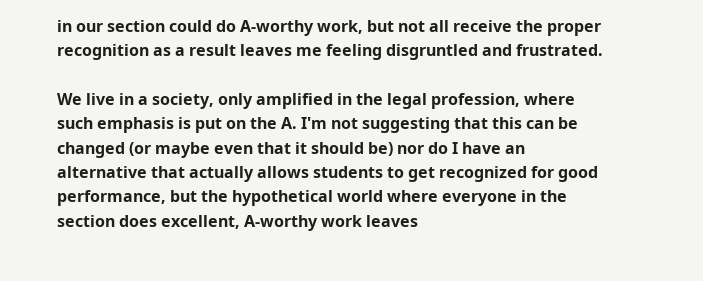in our section could do A-worthy work, but not all receive the proper recognition as a result leaves me feeling disgruntled and frustrated.

We live in a society, only amplified in the legal profession, where such emphasis is put on the A. I'm not suggesting that this can be changed (or maybe even that it should be) nor do I have an alternative that actually allows students to get recognized for good performance, but the hypothetical world where everyone in the section does excellent, A-worthy work leaves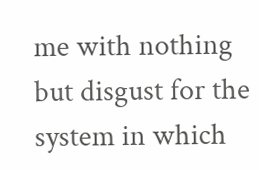me with nothing but disgust for the system in which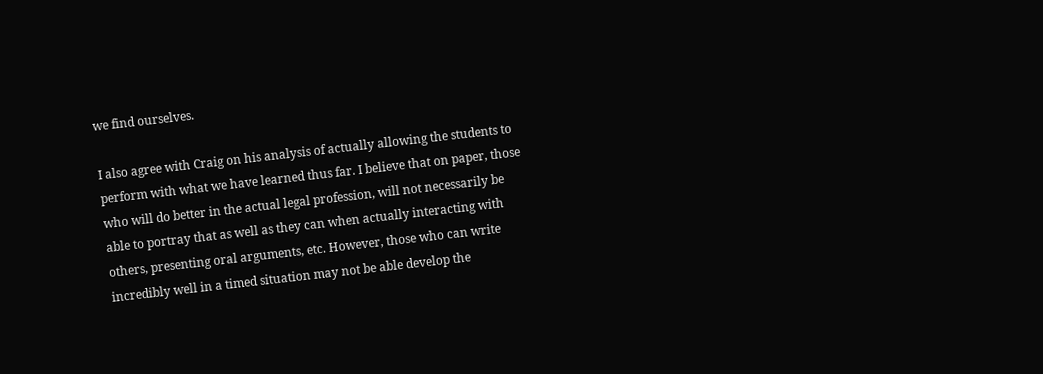we find ourselves.

I also agree with Craig on his analysis of actually allowing the students to perform with what we have learned thus far. I believe that on paper, those who will do better in the actual legal profession, will not necessarily be able to portray that as well as they can when actually interacting with others, presenting oral arguments, etc. However, those who can write incredibly well in a timed situation may not be able develop the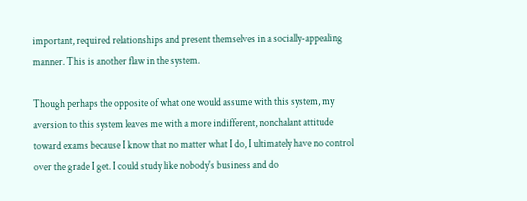important, required relationships and present themselves in a socially-appealing manner. This is another flaw in the system.

Though perhaps the opposite of what one would assume with this system, my aversion to this system leaves me with a more indifferent, nonchalant attitude toward exams because I know that no matter what I do, I ultimately have no control over the grade I get. I could study like nobody's business and do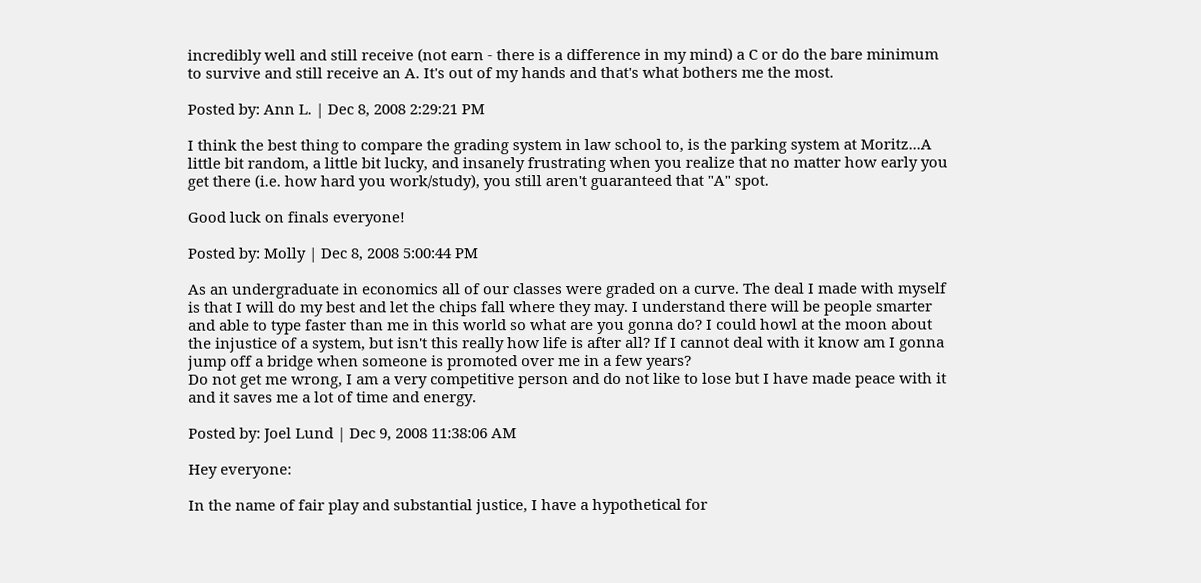incredibly well and still receive (not earn - there is a difference in my mind) a C or do the bare minimum to survive and still receive an A. It's out of my hands and that's what bothers me the most.

Posted by: Ann L. | Dec 8, 2008 2:29:21 PM

I think the best thing to compare the grading system in law school to, is the parking system at Moritz...A little bit random, a little bit lucky, and insanely frustrating when you realize that no matter how early you get there (i.e. how hard you work/study), you still aren't guaranteed that "A" spot.

Good luck on finals everyone!

Posted by: Molly | Dec 8, 2008 5:00:44 PM

As an undergraduate in economics all of our classes were graded on a curve. The deal I made with myself is that I will do my best and let the chips fall where they may. I understand there will be people smarter and able to type faster than me in this world so what are you gonna do? I could howl at the moon about the injustice of a system, but isn't this really how life is after all? If I cannot deal with it know am I gonna jump off a bridge when someone is promoted over me in a few years?
Do not get me wrong, I am a very competitive person and do not like to lose but I have made peace with it and it saves me a lot of time and energy.

Posted by: Joel Lund | Dec 9, 2008 11:38:06 AM

Hey everyone:

In the name of fair play and substantial justice, I have a hypothetical for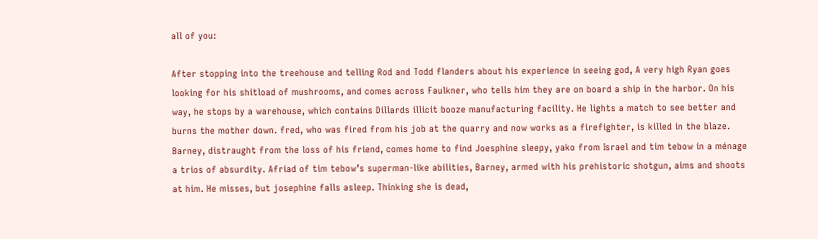all of you:

After stopping into the treehouse and telling Rod and Todd flanders about his experience in seeing god, A very high Ryan goes looking for his shitload of mushrooms, and comes across Faulkner, who tells him they are on board a ship in the harbor. On his way, he stops by a warehouse, which contains Dillards illicit booze manufacturing facility. He lights a match to see better and burns the mother down. fred, who was fired from his job at the quarry and now works as a firefighter, is killed in the blaze. Barney, distraught from the loss of his friend, comes home to find Joesphine sleepy, yako from Israel and tim tebow in a ménage a trios of absurdity. Afriad of tim tebow’s superman-like abilities, Barney, armed with his prehistoric shotgun, aims and shoots at him. He misses, but josephine falls asleep. Thinking she is dead,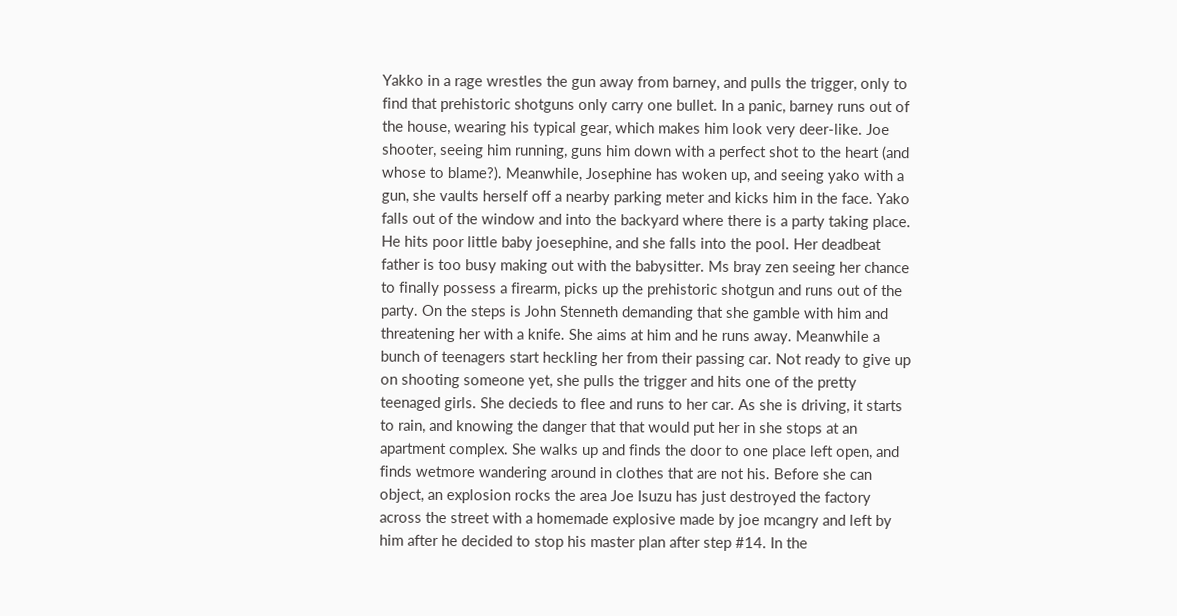Yakko in a rage wrestles the gun away from barney, and pulls the trigger, only to find that prehistoric shotguns only carry one bullet. In a panic, barney runs out of the house, wearing his typical gear, which makes him look very deer-like. Joe shooter, seeing him running, guns him down with a perfect shot to the heart (and whose to blame?). Meanwhile, Josephine has woken up, and seeing yako with a gun, she vaults herself off a nearby parking meter and kicks him in the face. Yako falls out of the window and into the backyard where there is a party taking place. He hits poor little baby joesephine, and she falls into the pool. Her deadbeat father is too busy making out with the babysitter. Ms bray zen seeing her chance to finally possess a firearm, picks up the prehistoric shotgun and runs out of the party. On the steps is John Stenneth demanding that she gamble with him and threatening her with a knife. She aims at him and he runs away. Meanwhile a bunch of teenagers start heckling her from their passing car. Not ready to give up on shooting someone yet, she pulls the trigger and hits one of the pretty teenaged girls. She decieds to flee and runs to her car. As she is driving, it starts to rain, and knowing the danger that that would put her in she stops at an apartment complex. She walks up and finds the door to one place left open, and finds wetmore wandering around in clothes that are not his. Before she can object, an explosion rocks the area Joe Isuzu has just destroyed the factory across the street with a homemade explosive made by joe mcangry and left by him after he decided to stop his master plan after step #14. In the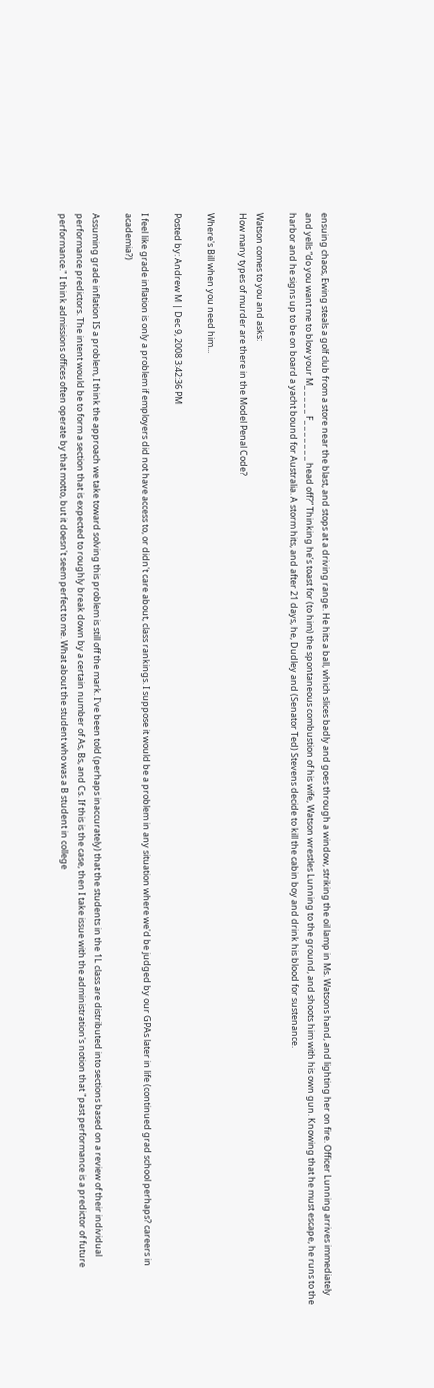ensuing chaos, Ewing steals a golf club from a store near the blast, and stops at a driving range. He hits a ball, which slices badly and goes through a window, striking the oil lamp in Ms. Watsons hand, and lighting her on fire. Officer Lunning arrives immediately and yells “do you want me to blow your M_ _ _ _ _ F_ _ _ _ _ _ _ head off?” Thinking he’s toast for (to him) the spontaneous combustion of his wife, Watson wrestles Lunning to the ground, and shoots him with his own gun. Knowing that he must escape, he runs to the harbor and he signs up to be on board a yacht bound for Australia. A storm hits, and after 21 days, he, Dudley and (Senator Ted) Stevens decide to kill the cabin boy and drink his blood for sustenance.

Watson comes to you and asks:
How many types of murder are there in the Model Penal Code?

Where's Bill when you need him...

Posted by: Andrew M | Dec 9, 2008 3:42:36 PM

I feel like grade inflation is only a problem if employers did not have access to, or didn't care about, class rankings. I suppose it would be a problem in any situation where we'd be judged by our GPAs later in life (continued grad school perhaps? careers in academia?)

Assuming grade inflation IS a problem, I think the approach we take toward solving this problem is still off the mark. I've been told (perhaps inaccurately) that the students in the 1L class are distributed into sections based on a review of their individual performance predictors. The intent would be to form a section that is expected to roughly break down by a certain number of As, Bs, and Cs. If this is the case, then I take issue with the administration's notion that "past performance is a predictor of future performance." I think admissions offices often operate by that motto, but it doesn't seem perfect to me. What about the student who was a B student in college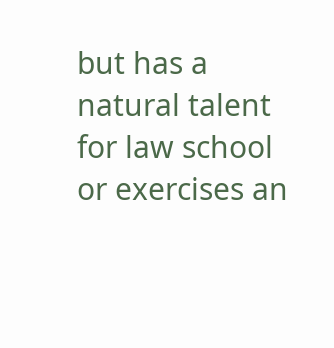but has a natural talent for law school or exercises an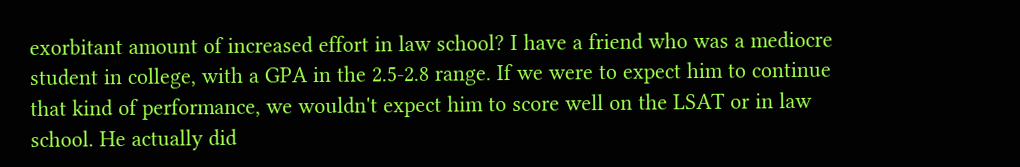exorbitant amount of increased effort in law school? I have a friend who was a mediocre student in college, with a GPA in the 2.5-2.8 range. If we were to expect him to continue that kind of performance, we wouldn't expect him to score well on the LSAT or in law school. He actually did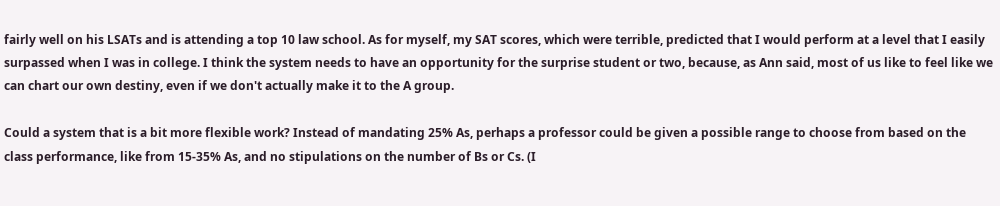fairly well on his LSATs and is attending a top 10 law school. As for myself, my SAT scores, which were terrible, predicted that I would perform at a level that I easily surpassed when I was in college. I think the system needs to have an opportunity for the surprise student or two, because, as Ann said, most of us like to feel like we can chart our own destiny, even if we don't actually make it to the A group.

Could a system that is a bit more flexible work? Instead of mandating 25% As, perhaps a professor could be given a possible range to choose from based on the class performance, like from 15-35% As, and no stipulations on the number of Bs or Cs. (I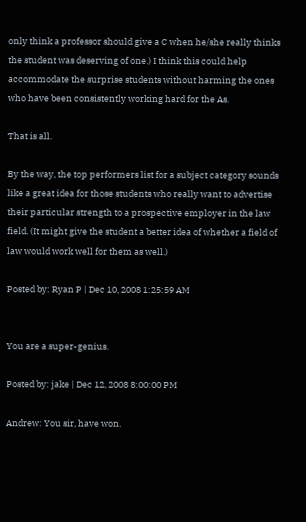only think a professor should give a C when he/she really thinks the student was deserving of one.) I think this could help accommodate the surprise students without harming the ones who have been consistently working hard for the As.

That is all.

By the way, the top performers list for a subject category sounds like a great idea for those students who really want to advertise their particular strength to a prospective employer in the law field. (It might give the student a better idea of whether a field of law would work well for them as well.)

Posted by: Ryan P | Dec 10, 2008 1:25:59 AM


You are a super-genius.

Posted by: jake | Dec 12, 2008 8:00:00 PM

Andrew: You sir, have won.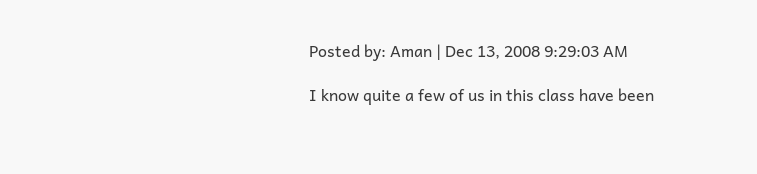Posted by: Aman | Dec 13, 2008 9:29:03 AM

I know quite a few of us in this class have been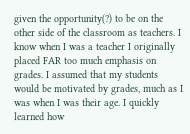given the opportunity(?) to be on the other side of the classroom as teachers. I know when I was a teacher I originally placed FAR too much emphasis on grades. I assumed that my students would be motivated by grades, much as I was when I was their age. I quickly learned how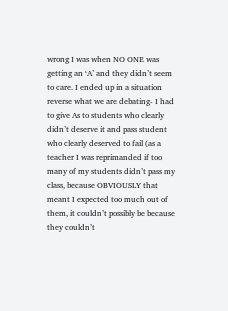wrong I was when NO ONE was getting an ‘A’ and they didn’t seem to care. I ended up in a situation reverse what we are debating- I had to give As to students who clearly didn’t deserve it and pass student who clearly deserved to fail (as a teacher I was reprimanded if too many of my students didn’t pass my class, because OBVIOUSLY that meant I expected too much out of them, it couldn’t possibly be because they couldn’t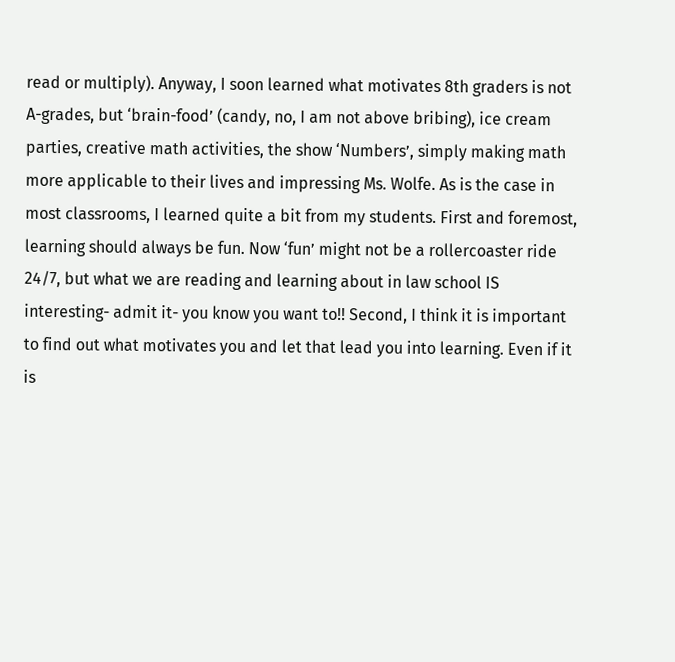read or multiply). Anyway, I soon learned what motivates 8th graders is not A-grades, but ‘brain-food’ (candy, no, I am not above bribing), ice cream parties, creative math activities, the show ‘Numbers’, simply making math more applicable to their lives and impressing Ms. Wolfe. As is the case in most classrooms, I learned quite a bit from my students. First and foremost, learning should always be fun. Now ‘fun’ might not be a rollercoaster ride 24/7, but what we are reading and learning about in law school IS interesting- admit it- you know you want to!! Second, I think it is important to find out what motivates you and let that lead you into learning. Even if it is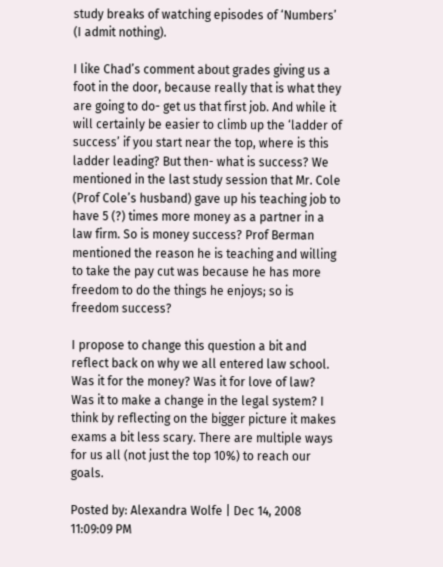study breaks of watching episodes of ‘Numbers’ (I admit nothing).

I like Chad’s comment about grades giving us a foot in the door, because really that is what they are going to do- get us that first job. And while it will certainly be easier to climb up the ‘ladder of success’ if you start near the top, where is this ladder leading? But then- what is success? We mentioned in the last study session that Mr. Cole (Prof Cole’s husband) gave up his teaching job to have 5 (?) times more money as a partner in a law firm. So is money success? Prof Berman mentioned the reason he is teaching and willing to take the pay cut was because he has more freedom to do the things he enjoys; so is freedom success?

I propose to change this question a bit and reflect back on why we all entered law school. Was it for the money? Was it for love of law? Was it to make a change in the legal system? I think by reflecting on the bigger picture it makes exams a bit less scary. There are multiple ways for us all (not just the top 10%) to reach our goals.

Posted by: Alexandra Wolfe | Dec 14, 2008 11:09:09 PM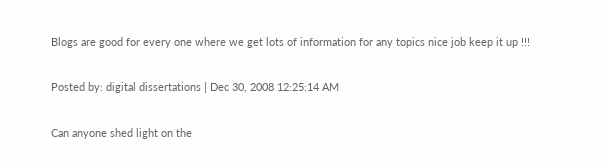Blogs are good for every one where we get lots of information for any topics nice job keep it up !!!

Posted by: digital dissertations | Dec 30, 2008 12:25:14 AM

Can anyone shed light on the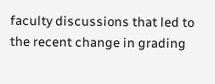faculty discussions that led to the recent change in grading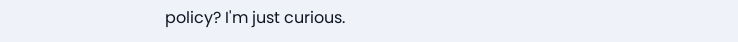policy? I'm just curious.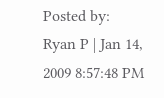Posted by: Ryan P | Jan 14, 2009 8:57:48 PM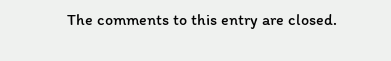The comments to this entry are closed.